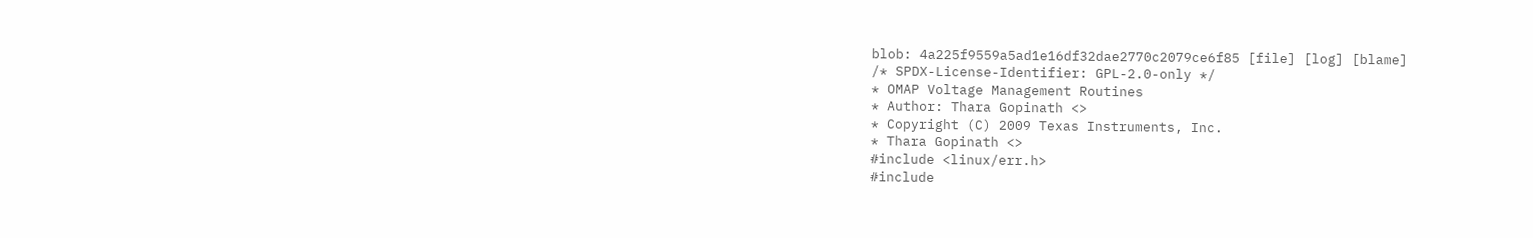blob: 4a225f9559a5ad1e16df32dae2770c2079ce6f85 [file] [log] [blame]
/* SPDX-License-Identifier: GPL-2.0-only */
* OMAP Voltage Management Routines
* Author: Thara Gopinath <>
* Copyright (C) 2009 Texas Instruments, Inc.
* Thara Gopinath <>
#include <linux/err.h>
#include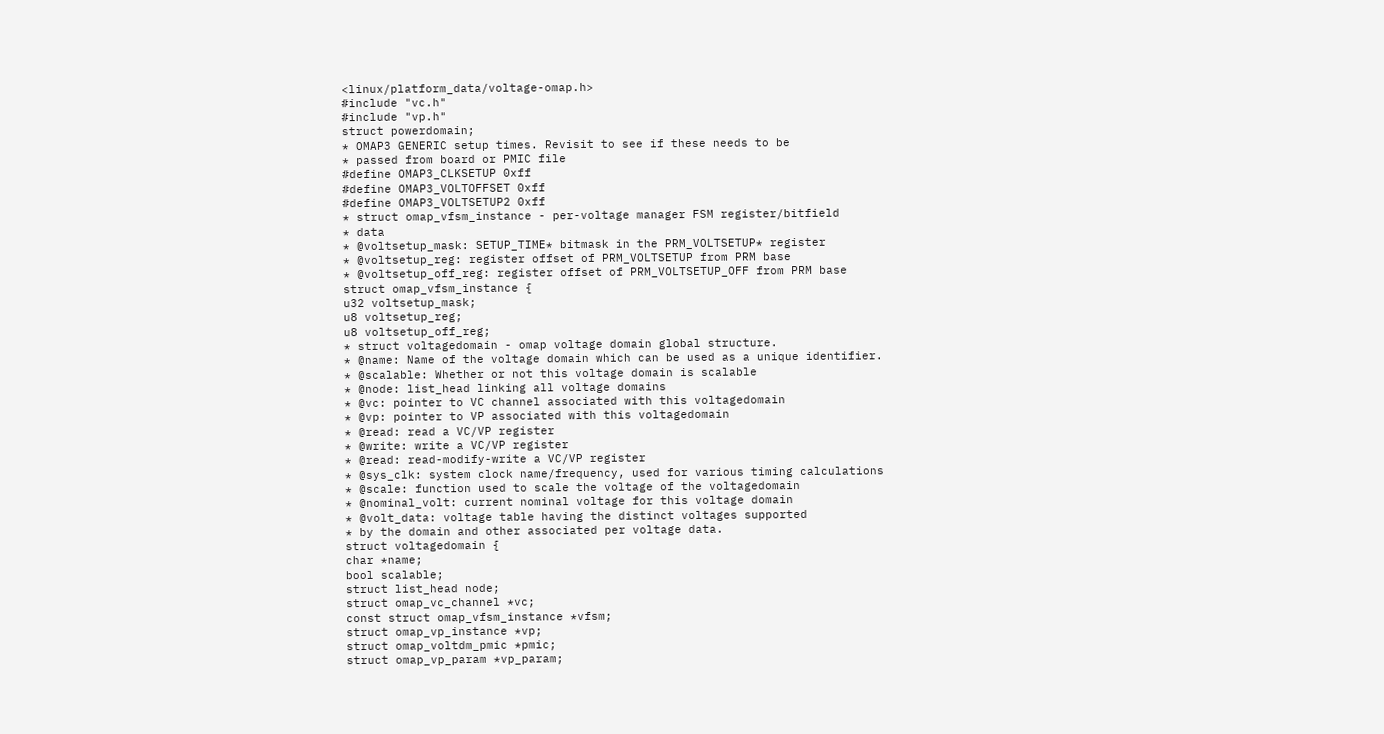<linux/platform_data/voltage-omap.h>
#include "vc.h"
#include "vp.h"
struct powerdomain;
* OMAP3 GENERIC setup times. Revisit to see if these needs to be
* passed from board or PMIC file
#define OMAP3_CLKSETUP 0xff
#define OMAP3_VOLTOFFSET 0xff
#define OMAP3_VOLTSETUP2 0xff
* struct omap_vfsm_instance - per-voltage manager FSM register/bitfield
* data
* @voltsetup_mask: SETUP_TIME* bitmask in the PRM_VOLTSETUP* register
* @voltsetup_reg: register offset of PRM_VOLTSETUP from PRM base
* @voltsetup_off_reg: register offset of PRM_VOLTSETUP_OFF from PRM base
struct omap_vfsm_instance {
u32 voltsetup_mask;
u8 voltsetup_reg;
u8 voltsetup_off_reg;
* struct voltagedomain - omap voltage domain global structure.
* @name: Name of the voltage domain which can be used as a unique identifier.
* @scalable: Whether or not this voltage domain is scalable
* @node: list_head linking all voltage domains
* @vc: pointer to VC channel associated with this voltagedomain
* @vp: pointer to VP associated with this voltagedomain
* @read: read a VC/VP register
* @write: write a VC/VP register
* @read: read-modify-write a VC/VP register
* @sys_clk: system clock name/frequency, used for various timing calculations
* @scale: function used to scale the voltage of the voltagedomain
* @nominal_volt: current nominal voltage for this voltage domain
* @volt_data: voltage table having the distinct voltages supported
* by the domain and other associated per voltage data.
struct voltagedomain {
char *name;
bool scalable;
struct list_head node;
struct omap_vc_channel *vc;
const struct omap_vfsm_instance *vfsm;
struct omap_vp_instance *vp;
struct omap_voltdm_pmic *pmic;
struct omap_vp_param *vp_param;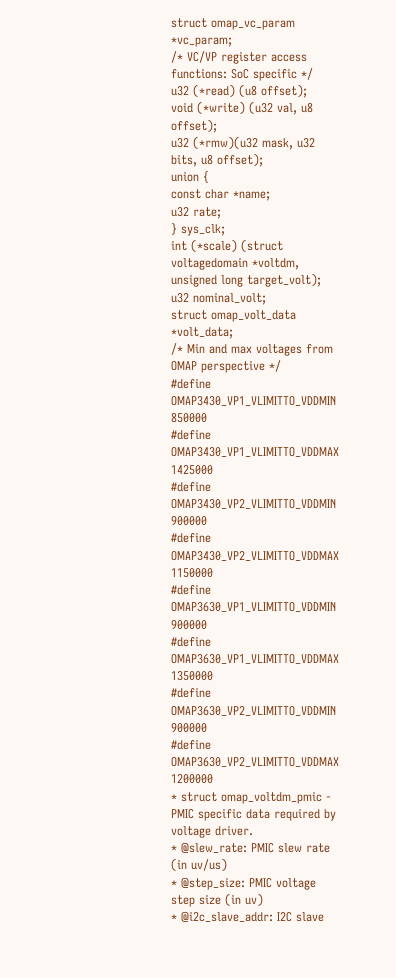struct omap_vc_param *vc_param;
/* VC/VP register access functions: SoC specific */
u32 (*read) (u8 offset);
void (*write) (u32 val, u8 offset);
u32 (*rmw)(u32 mask, u32 bits, u8 offset);
union {
const char *name;
u32 rate;
} sys_clk;
int (*scale) (struct voltagedomain *voltdm,
unsigned long target_volt);
u32 nominal_volt;
struct omap_volt_data *volt_data;
/* Min and max voltages from OMAP perspective */
#define OMAP3430_VP1_VLIMITTO_VDDMIN 850000
#define OMAP3430_VP1_VLIMITTO_VDDMAX 1425000
#define OMAP3430_VP2_VLIMITTO_VDDMIN 900000
#define OMAP3430_VP2_VLIMITTO_VDDMAX 1150000
#define OMAP3630_VP1_VLIMITTO_VDDMIN 900000
#define OMAP3630_VP1_VLIMITTO_VDDMAX 1350000
#define OMAP3630_VP2_VLIMITTO_VDDMIN 900000
#define OMAP3630_VP2_VLIMITTO_VDDMAX 1200000
* struct omap_voltdm_pmic - PMIC specific data required by voltage driver.
* @slew_rate: PMIC slew rate (in uv/us)
* @step_size: PMIC voltage step size (in uv)
* @i2c_slave_addr: I2C slave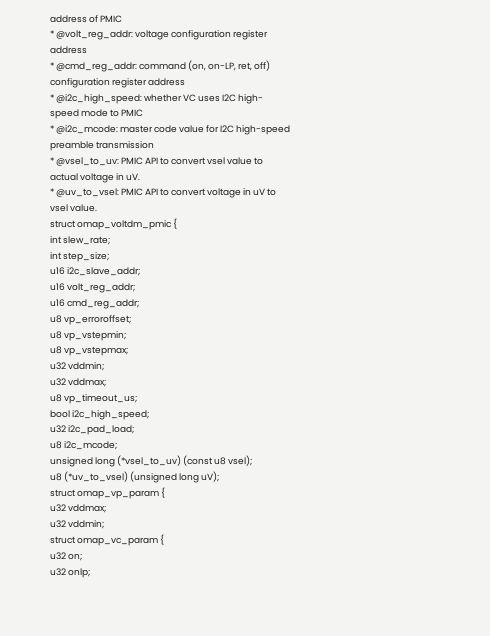address of PMIC
* @volt_reg_addr: voltage configuration register address
* @cmd_reg_addr: command (on, on-LP, ret, off) configuration register address
* @i2c_high_speed: whether VC uses I2C high-speed mode to PMIC
* @i2c_mcode: master code value for I2C high-speed preamble transmission
* @vsel_to_uv: PMIC API to convert vsel value to actual voltage in uV.
* @uv_to_vsel: PMIC API to convert voltage in uV to vsel value.
struct omap_voltdm_pmic {
int slew_rate;
int step_size;
u16 i2c_slave_addr;
u16 volt_reg_addr;
u16 cmd_reg_addr;
u8 vp_erroroffset;
u8 vp_vstepmin;
u8 vp_vstepmax;
u32 vddmin;
u32 vddmax;
u8 vp_timeout_us;
bool i2c_high_speed;
u32 i2c_pad_load;
u8 i2c_mcode;
unsigned long (*vsel_to_uv) (const u8 vsel);
u8 (*uv_to_vsel) (unsigned long uV);
struct omap_vp_param {
u32 vddmax;
u32 vddmin;
struct omap_vc_param {
u32 on;
u32 onlp;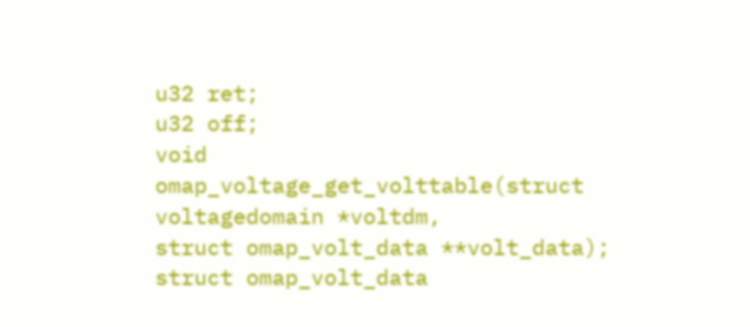u32 ret;
u32 off;
void omap_voltage_get_volttable(struct voltagedomain *voltdm,
struct omap_volt_data **volt_data);
struct omap_volt_data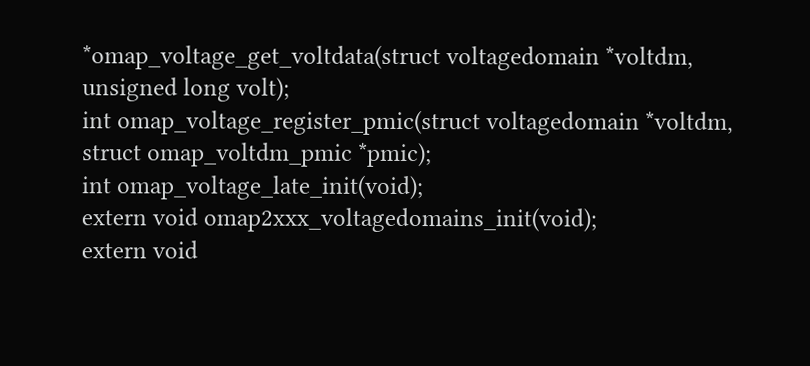*omap_voltage_get_voltdata(struct voltagedomain *voltdm,
unsigned long volt);
int omap_voltage_register_pmic(struct voltagedomain *voltdm,
struct omap_voltdm_pmic *pmic);
int omap_voltage_late_init(void);
extern void omap2xxx_voltagedomains_init(void);
extern void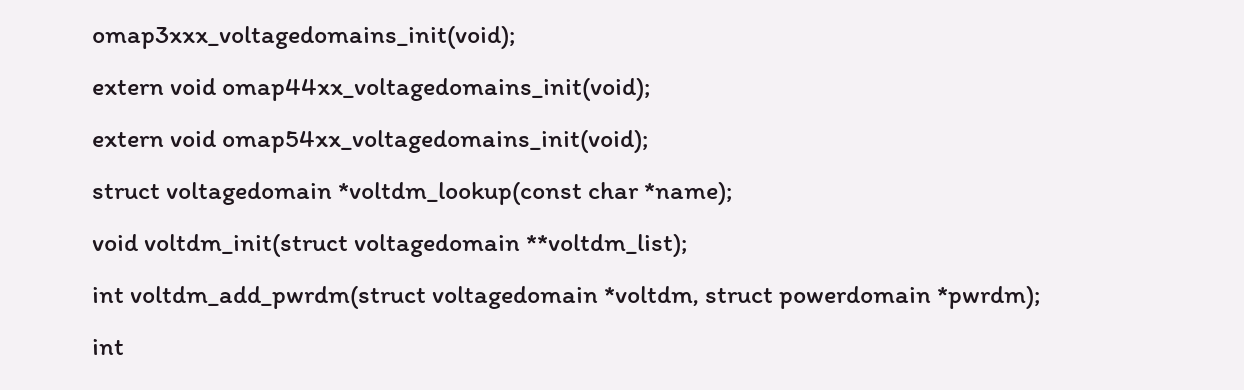omap3xxx_voltagedomains_init(void);
extern void omap44xx_voltagedomains_init(void);
extern void omap54xx_voltagedomains_init(void);
struct voltagedomain *voltdm_lookup(const char *name);
void voltdm_init(struct voltagedomain **voltdm_list);
int voltdm_add_pwrdm(struct voltagedomain *voltdm, struct powerdomain *pwrdm);
int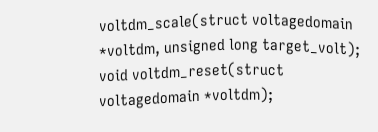voltdm_scale(struct voltagedomain *voltdm, unsigned long target_volt);
void voltdm_reset(struct voltagedomain *voltdm);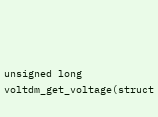unsigned long voltdm_get_voltage(struct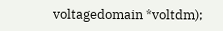voltagedomain *voltdm);